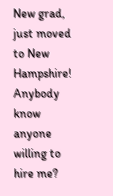New grad, just moved to New Hampshire! Anybody know anyone willing to hire me?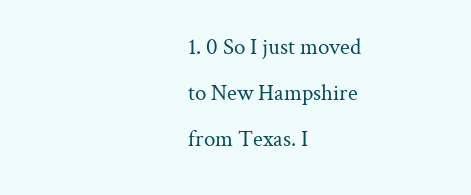1. 0 So I just moved to New Hampshire from Texas. I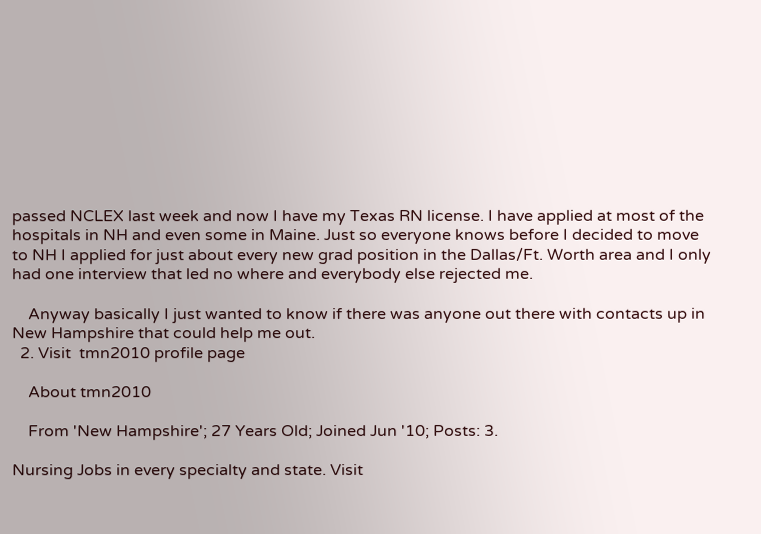passed NCLEX last week and now I have my Texas RN license. I have applied at most of the hospitals in NH and even some in Maine. Just so everyone knows before I decided to move to NH I applied for just about every new grad position in the Dallas/Ft. Worth area and I only had one interview that led no where and everybody else rejected me.

    Anyway basically I just wanted to know if there was anyone out there with contacts up in New Hampshire that could help me out.
  2. Visit  tmn2010 profile page

    About tmn2010

    From 'New Hampshire'; 27 Years Old; Joined Jun '10; Posts: 3.

Nursing Jobs in every specialty and state. Visit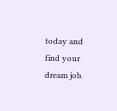today and find your dream job.